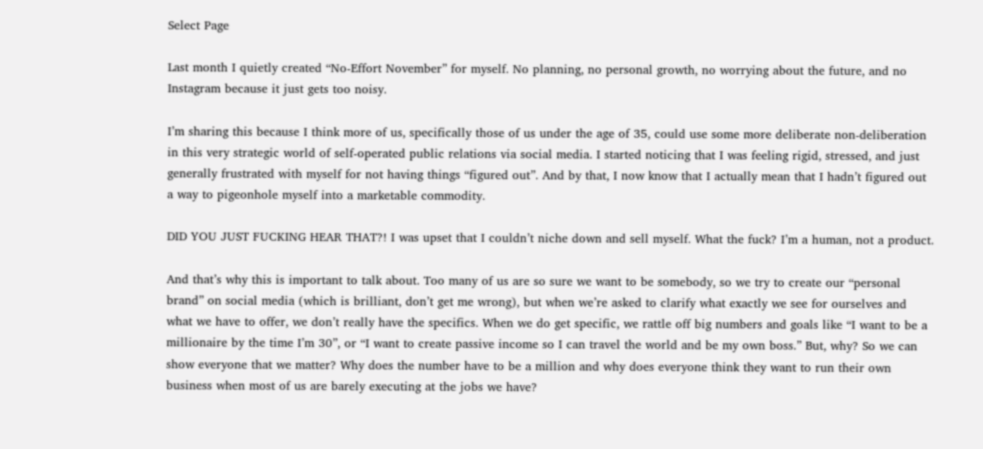Select Page

Last month I quietly created “No-Effort November” for myself. No planning, no personal growth, no worrying about the future, and no Instagram because it just gets too noisy.

I’m sharing this because I think more of us, specifically those of us under the age of 35, could use some more deliberate non-deliberation in this very strategic world of self-operated public relations via social media. I started noticing that I was feeling rigid, stressed, and just generally frustrated with myself for not having things “figured out”. And by that, I now know that I actually mean that I hadn’t figured out a way to pigeonhole myself into a marketable commodity.

DID YOU JUST FUCKING HEAR THAT?! I was upset that I couldn’t niche down and sell myself. What the fuck? I’m a human, not a product.

And that’s why this is important to talk about. Too many of us are so sure we want to be somebody, so we try to create our “personal brand” on social media (which is brilliant, don’t get me wrong), but when we’re asked to clarify what exactly we see for ourselves and what we have to offer, we don’t really have the specifics. When we do get specific, we rattle off big numbers and goals like “I want to be a millionaire by the time I’m 30”, or “I want to create passive income so I can travel the world and be my own boss.” But, why? So we can show everyone that we matter? Why does the number have to be a million and why does everyone think they want to run their own business when most of us are barely executing at the jobs we have?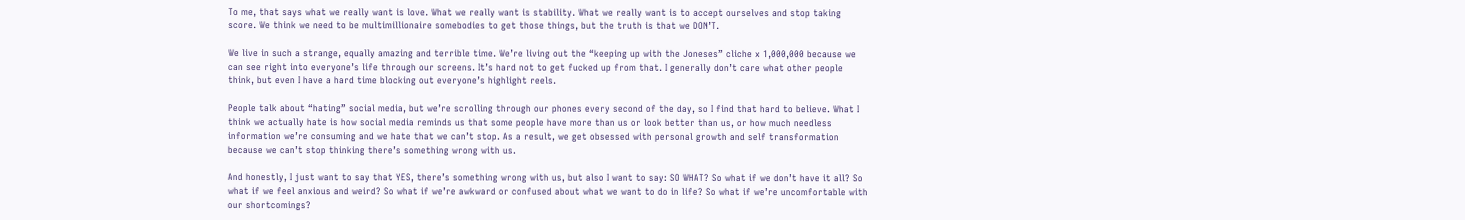To me, that says what we really want is love. What we really want is stability. What we really want is to accept ourselves and stop taking score. We think we need to be multimillionaire somebodies to get those things, but the truth is that we DON’T.

We live in such a strange, equally amazing and terrible time. We’re living out the “keeping up with the Joneses” cliche x 1,000,000 because we can see right into everyone’s life through our screens. It’s hard not to get fucked up from that. I generally don’t care what other people think, but even I have a hard time blocking out everyone’s highlight reels.

People talk about “hating” social media, but we’re scrolling through our phones every second of the day, so I find that hard to believe. What I think we actually hate is how social media reminds us that some people have more than us or look better than us, or how much needless information we’re consuming and we hate that we can’t stop. As a result, we get obsessed with personal growth and self transformation because we can’t stop thinking there’s something wrong with us.

And honestly, I just want to say that YES, there’s something wrong with us, but also I want to say: SO WHAT? So what if we don’t have it all? So what if we feel anxious and weird? So what if we’re awkward or confused about what we want to do in life? So what if we’re uncomfortable with our shortcomings?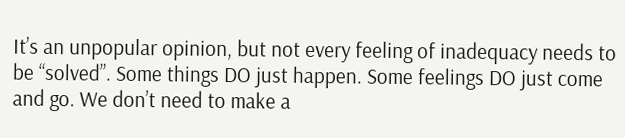It’s an unpopular opinion, but not every feeling of inadequacy needs to be “solved”. Some things DO just happen. Some feelings DO just come and go. We don’t need to make a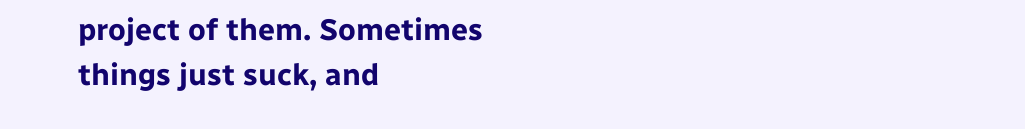project of them. Sometimes things just suck, and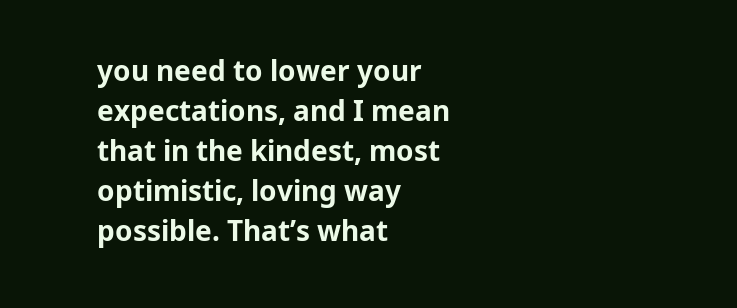you need to lower your expectations, and I mean that in the kindest, most optimistic, loving way possible. That’s what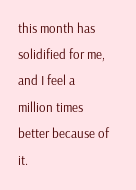this month has solidified for me, and I feel a million times better because of it.